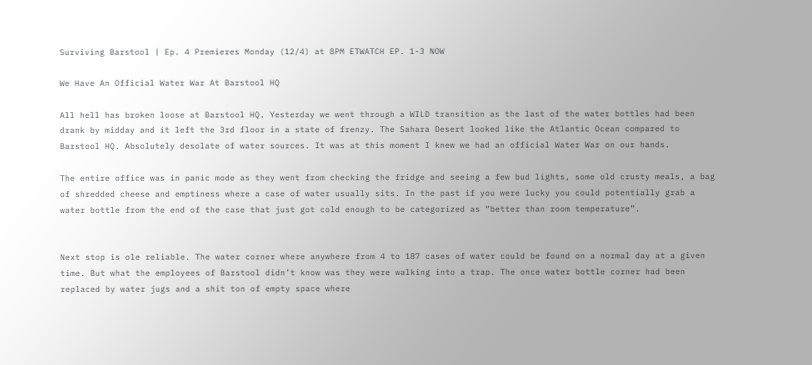Surviving Barstool | Ep. 4 Premieres Monday (12/4) at 8PM ETWATCH EP. 1-3 NOW

We Have An Official Water War At Barstool HQ

All hell has broken loose at Barstool HQ. Yesterday we went through a WILD transition as the last of the water bottles had been drank by midday and it left the 3rd floor in a state of frenzy. The Sahara Desert looked like the Atlantic Ocean compared to Barstool HQ. Absolutely desolate of water sources. It was at this moment I knew we had an official Water War on our hands.

The entire office was in panic mode as they went from checking the fridge and seeing a few bud lights, some old crusty meals, a bag of shredded cheese and emptiness where a case of water usually sits. In the past if you were lucky you could potentially grab a water bottle from the end of the case that just got cold enough to be categorized as “better than room temperature”.


Next stop is ole reliable. The water corner where anywhere from 4 to 187 cases of water could be found on a normal day at a given time. But what the employees of Barstool didn’t know was they were walking into a trap. The once water bottle corner had been replaced by water jugs and a shit ton of empty space where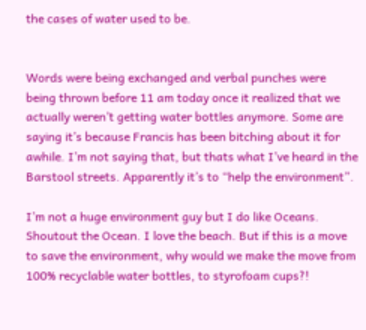the cases of water used to be.


Words were being exchanged and verbal punches were being thrown before 11 am today once it realized that we actually weren’t getting water bottles anymore. Some are saying it’s because Francis has been bitching about it for awhile. I’m not saying that, but thats what I’ve heard in the Barstool streets. Apparently it’s to “help the environment”.

I’m not a huge environment guy but I do like Oceans. Shoutout the Ocean. I love the beach. But if this is a move to save the environment, why would we make the move from 100% recyclable water bottles, to styrofoam cups?!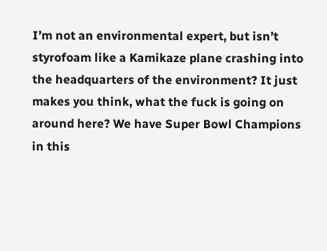I’m not an environmental expert, but isn’t styrofoam like a Kamikaze plane crashing into the headquarters of the environment? It just makes you think, what the fuck is going on around here? We have Super Bowl Champions in this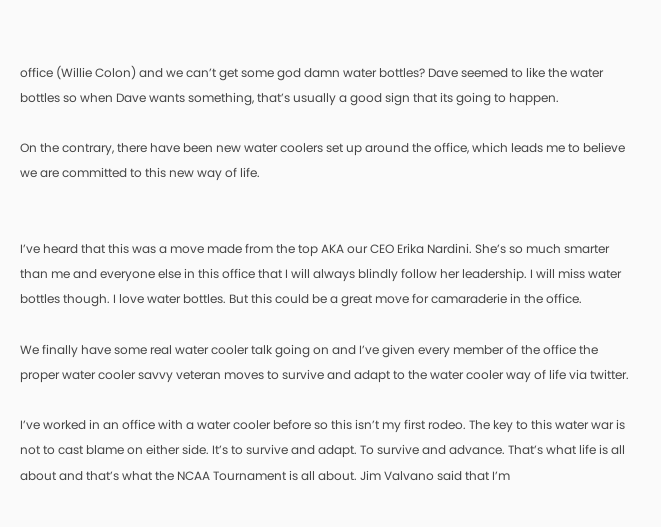office (Willie Colon) and we can’t get some god damn water bottles? Dave seemed to like the water bottles so when Dave wants something, that’s usually a good sign that its going to happen.

On the contrary, there have been new water coolers set up around the office, which leads me to believe we are committed to this new way of life.


I’ve heard that this was a move made from the top AKA our CEO Erika Nardini. She’s so much smarter than me and everyone else in this office that I will always blindly follow her leadership. I will miss water bottles though. I love water bottles. But this could be a great move for camaraderie in the office.

We finally have some real water cooler talk going on and I’ve given every member of the office the proper water cooler savvy veteran moves to survive and adapt to the water cooler way of life via twitter.

I’ve worked in an office with a water cooler before so this isn’t my first rodeo. The key to this water war is not to cast blame on either side. It’s to survive and adapt. To survive and advance. That’s what life is all about and that’s what the NCAA Tournament is all about. Jim Valvano said that I’m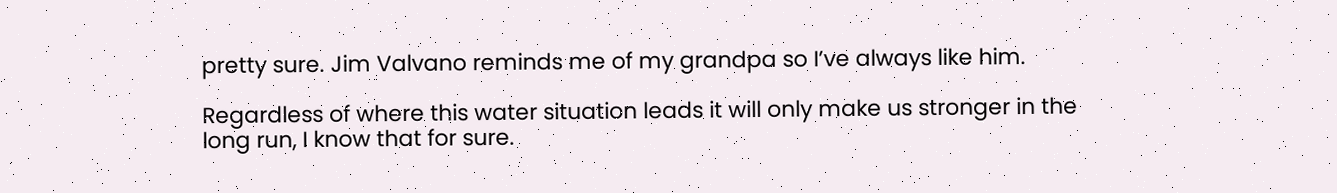pretty sure. Jim Valvano reminds me of my grandpa so I’ve always like him.

Regardless of where this water situation leads it will only make us stronger in the long run, I know that for sure.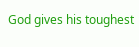God gives his toughest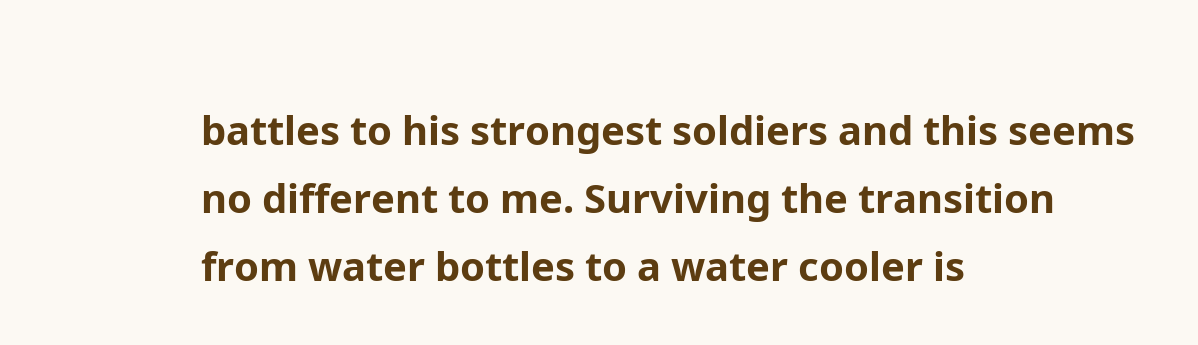battles to his strongest soldiers and this seems no different to me. Surviving the transition from water bottles to a water cooler is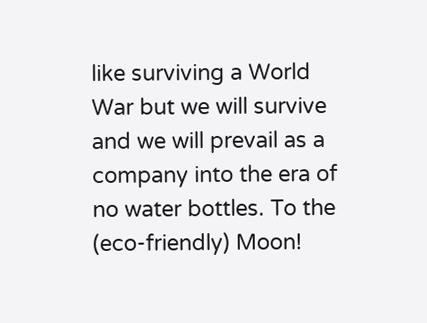like surviving a World War but we will survive and we will prevail as a company into the era of no water bottles. To the (eco-friendly) Moon!